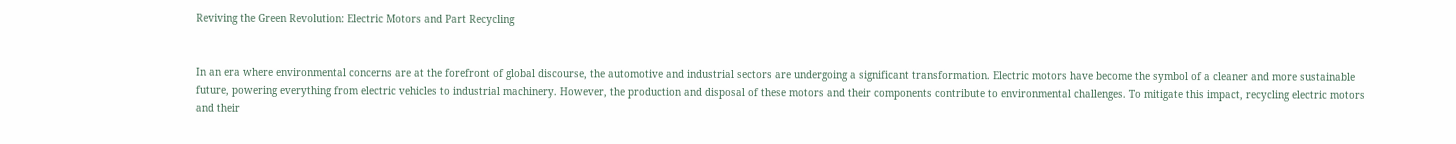Reviving the Green Revolution: Electric Motors and Part Recycling


In an era where environmental concerns are at the forefront of global discourse, the automotive and industrial sectors are undergoing a significant transformation. Electric motors have become the symbol of a cleaner and more sustainable future, powering everything from electric vehicles to industrial machinery. However, the production and disposal of these motors and their components contribute to environmental challenges. To mitigate this impact, recycling electric motors and their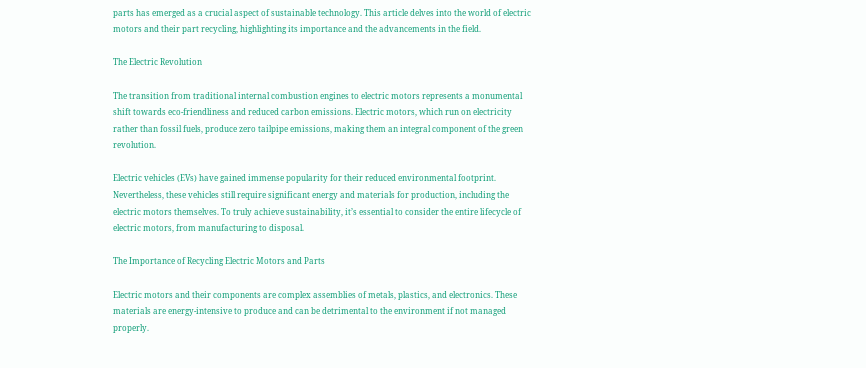parts has emerged as a crucial aspect of sustainable technology. This article delves into the world of electric motors and their part recycling, highlighting its importance and the advancements in the field.

The Electric Revolution

The transition from traditional internal combustion engines to electric motors represents a monumental shift towards eco-friendliness and reduced carbon emissions. Electric motors, which run on electricity rather than fossil fuels, produce zero tailpipe emissions, making them an integral component of the green revolution.

Electric vehicles (EVs) have gained immense popularity for their reduced environmental footprint. Nevertheless, these vehicles still require significant energy and materials for production, including the electric motors themselves. To truly achieve sustainability, it’s essential to consider the entire lifecycle of electric motors, from manufacturing to disposal.

The Importance of Recycling Electric Motors and Parts

Electric motors and their components are complex assemblies of metals, plastics, and electronics. These materials are energy-intensive to produce and can be detrimental to the environment if not managed properly.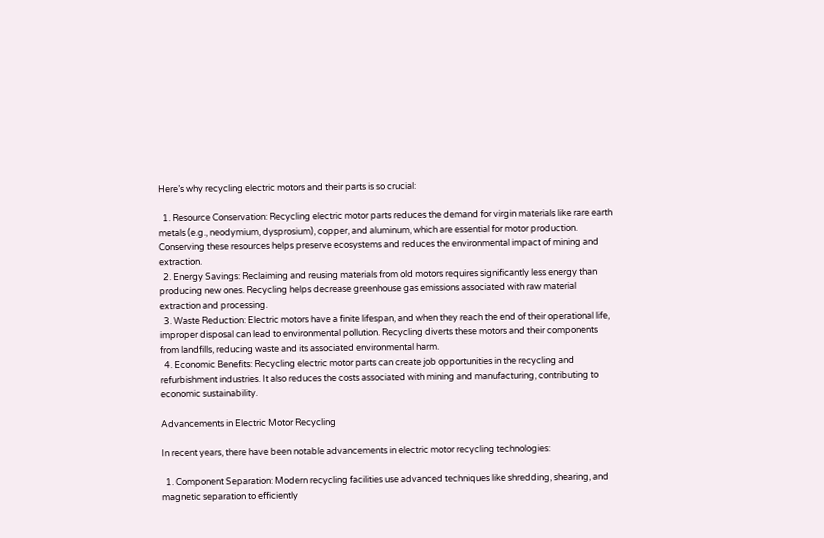Here’s why recycling electric motors and their parts is so crucial:

  1. Resource Conservation: Recycling electric motor parts reduces the demand for virgin materials like rare earth metals (e.g., neodymium, dysprosium), copper, and aluminum, which are essential for motor production. Conserving these resources helps preserve ecosystems and reduces the environmental impact of mining and extraction.
  2. Energy Savings: Reclaiming and reusing materials from old motors requires significantly less energy than producing new ones. Recycling helps decrease greenhouse gas emissions associated with raw material extraction and processing.
  3. Waste Reduction: Electric motors have a finite lifespan, and when they reach the end of their operational life, improper disposal can lead to environmental pollution. Recycling diverts these motors and their components from landfills, reducing waste and its associated environmental harm.
  4. Economic Benefits: Recycling electric motor parts can create job opportunities in the recycling and refurbishment industries. It also reduces the costs associated with mining and manufacturing, contributing to economic sustainability.

Advancements in Electric Motor Recycling

In recent years, there have been notable advancements in electric motor recycling technologies:

  1. Component Separation: Modern recycling facilities use advanced techniques like shredding, shearing, and magnetic separation to efficiently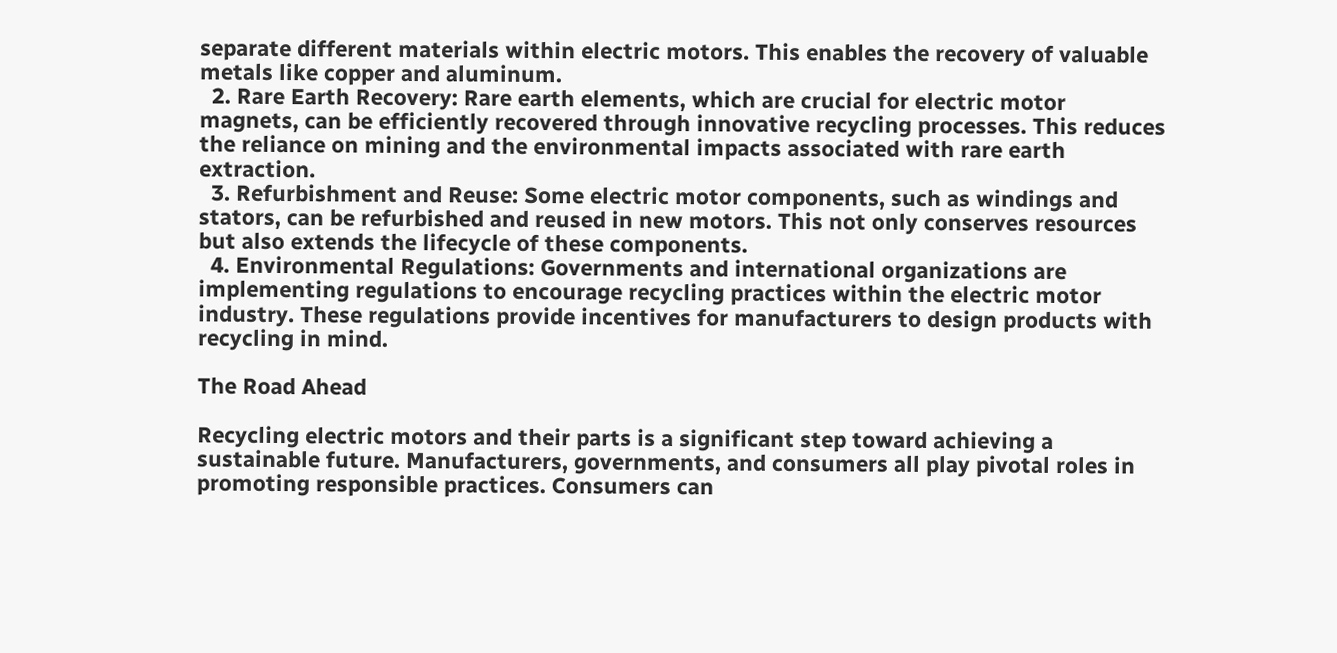separate different materials within electric motors. This enables the recovery of valuable metals like copper and aluminum.
  2. Rare Earth Recovery: Rare earth elements, which are crucial for electric motor magnets, can be efficiently recovered through innovative recycling processes. This reduces the reliance on mining and the environmental impacts associated with rare earth extraction.
  3. Refurbishment and Reuse: Some electric motor components, such as windings and stators, can be refurbished and reused in new motors. This not only conserves resources but also extends the lifecycle of these components.
  4. Environmental Regulations: Governments and international organizations are implementing regulations to encourage recycling practices within the electric motor industry. These regulations provide incentives for manufacturers to design products with recycling in mind.

The Road Ahead

Recycling electric motors and their parts is a significant step toward achieving a sustainable future. Manufacturers, governments, and consumers all play pivotal roles in promoting responsible practices. Consumers can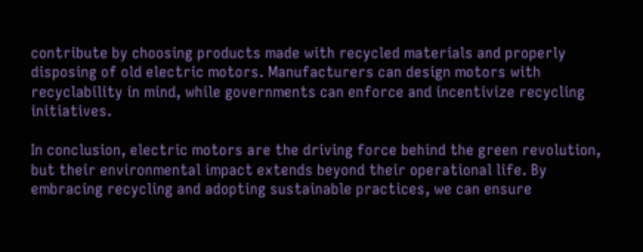contribute by choosing products made with recycled materials and properly disposing of old electric motors. Manufacturers can design motors with recyclability in mind, while governments can enforce and incentivize recycling initiatives.

In conclusion, electric motors are the driving force behind the green revolution, but their environmental impact extends beyond their operational life. By embracing recycling and adopting sustainable practices, we can ensure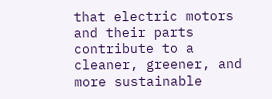that electric motors and their parts contribute to a cleaner, greener, and more sustainable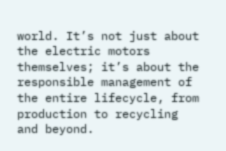world. It’s not just about the electric motors themselves; it’s about the responsible management of the entire lifecycle, from production to recycling and beyond.